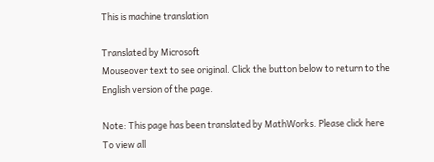This is machine translation

Translated by Microsoft
Mouseover text to see original. Click the button below to return to the English version of the page.

Note: This page has been translated by MathWorks. Please click here
To view all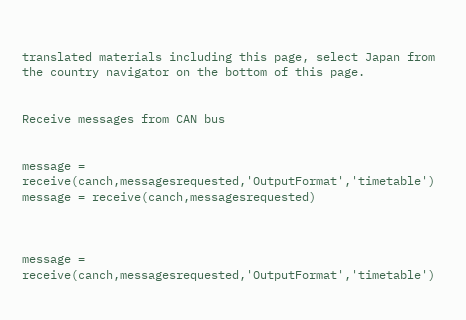translated materials including this page, select Japan from the country navigator on the bottom of this page.


Receive messages from CAN bus


message = receive(canch,messagesrequested,'OutputFormat','timetable')
message = receive(canch,messagesrequested)



message = receive(canch,messagesrequested,'OutputFormat','timetable')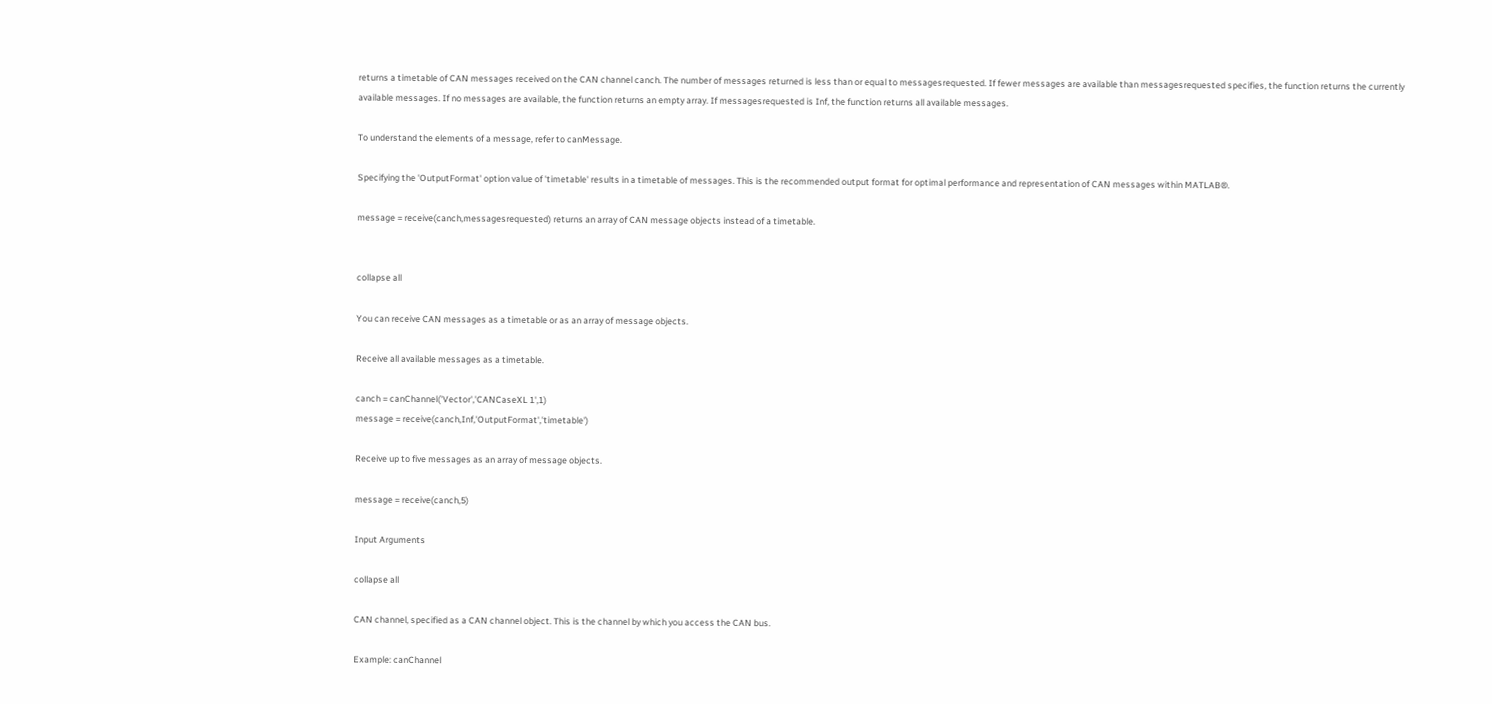returns a timetable of CAN messages received on the CAN channel canch. The number of messages returned is less than or equal to messagesrequested. If fewer messages are available than messagesrequested specifies, the function returns the currently available messages. If no messages are available, the function returns an empty array. If messagesrequested is Inf, the function returns all available messages.

To understand the elements of a message, refer to canMessage.

Specifying the 'OutputFormat' option value of 'timetable' results in a timetable of messages. This is the recommended output format for optimal performance and representation of CAN messages within MATLAB®.

message = receive(canch,messagesrequested) returns an array of CAN message objects instead of a timetable.


collapse all

You can receive CAN messages as a timetable or as an array of message objects.

Receive all available messages as a timetable.

canch = canChannel('Vector','CANCaseXL 1',1)
message = receive(canch,Inf,'OutputFormat','timetable')

Receive up to five messages as an array of message objects.

message = receive(canch,5)

Input Arguments

collapse all

CAN channel, specified as a CAN channel object. This is the channel by which you access the CAN bus.

Example: canChannel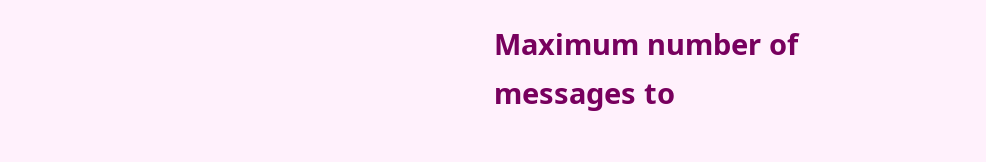Maximum number of messages to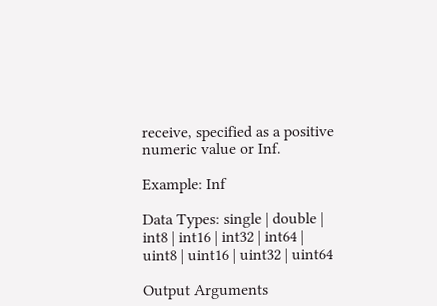receive, specified as a positive numeric value or Inf.

Example: Inf

Data Types: single | double | int8 | int16 | int32 | int64 | uint8 | uint16 | uint32 | uint64

Output Arguments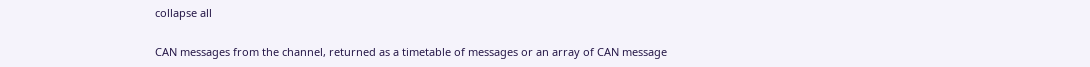collapse all

CAN messages from the channel, returned as a timetable of messages or an array of CAN message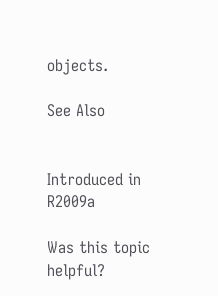objects.

See Also


Introduced in R2009a

Was this topic helpful?